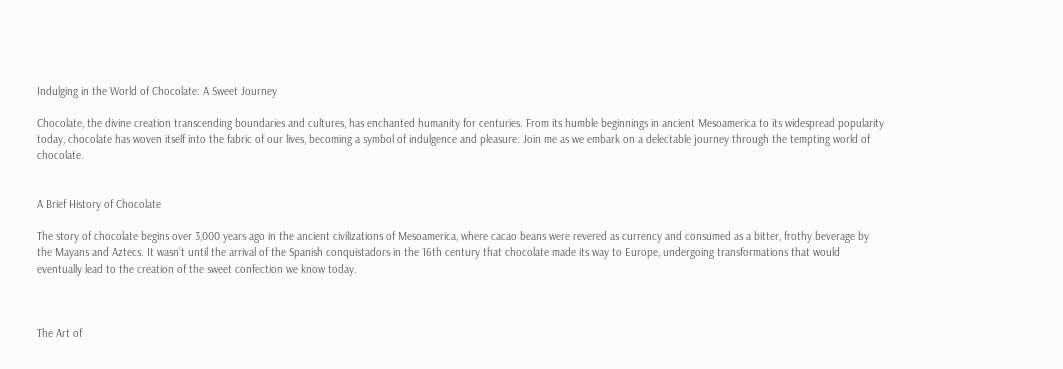Indulging in the World of Chocolate: A Sweet Journey

Chocolate, the divine creation transcending boundaries and cultures, has enchanted humanity for centuries. From its humble beginnings in ancient Mesoamerica to its widespread popularity today, chocolate has woven itself into the fabric of our lives, becoming a symbol of indulgence and pleasure. Join me as we embark on a delectable journey through the tempting world of chocolate.


A Brief History of Chocolate

The story of chocolate begins over 3,000 years ago in the ancient civilizations of Mesoamerica, where cacao beans were revered as currency and consumed as a bitter, frothy beverage by the Mayans and Aztecs. It wasn’t until the arrival of the Spanish conquistadors in the 16th century that chocolate made its way to Europe, undergoing transformations that would eventually lead to the creation of the sweet confection we know today.



The Art of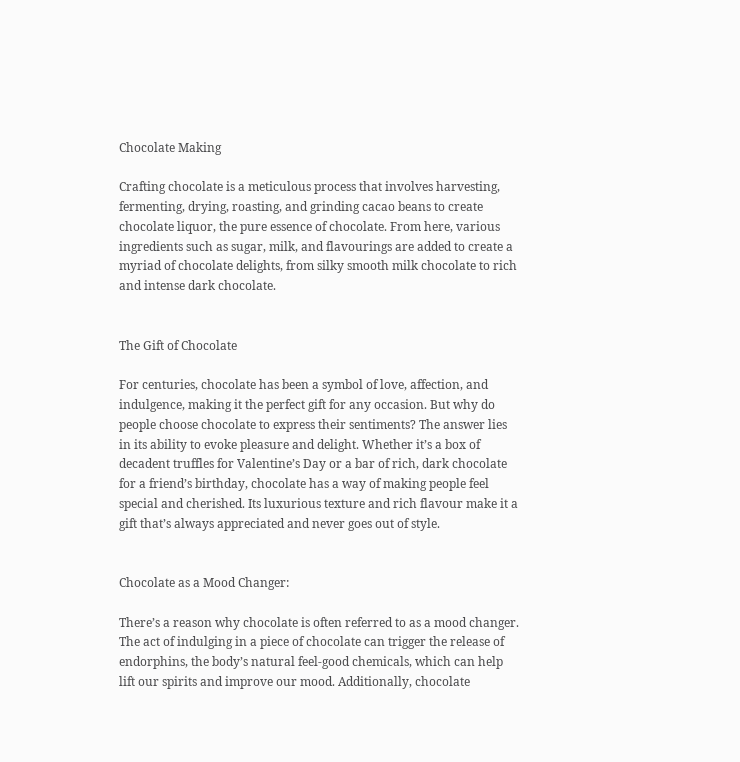Chocolate Making

Crafting chocolate is a meticulous process that involves harvesting, fermenting, drying, roasting, and grinding cacao beans to create chocolate liquor, the pure essence of chocolate. From here, various ingredients such as sugar, milk, and flavourings are added to create a myriad of chocolate delights, from silky smooth milk chocolate to rich and intense dark chocolate.


The Gift of Chocolate

For centuries, chocolate has been a symbol of love, affection, and indulgence, making it the perfect gift for any occasion. But why do people choose chocolate to express their sentiments? The answer lies in its ability to evoke pleasure and delight. Whether it’s a box of decadent truffles for Valentine’s Day or a bar of rich, dark chocolate for a friend’s birthday, chocolate has a way of making people feel special and cherished. Its luxurious texture and rich flavour make it a gift that’s always appreciated and never goes out of style.


Chocolate as a Mood Changer:

There’s a reason why chocolate is often referred to as a mood changer. The act of indulging in a piece of chocolate can trigger the release of endorphins, the body’s natural feel-good chemicals, which can help lift our spirits and improve our mood. Additionally, chocolate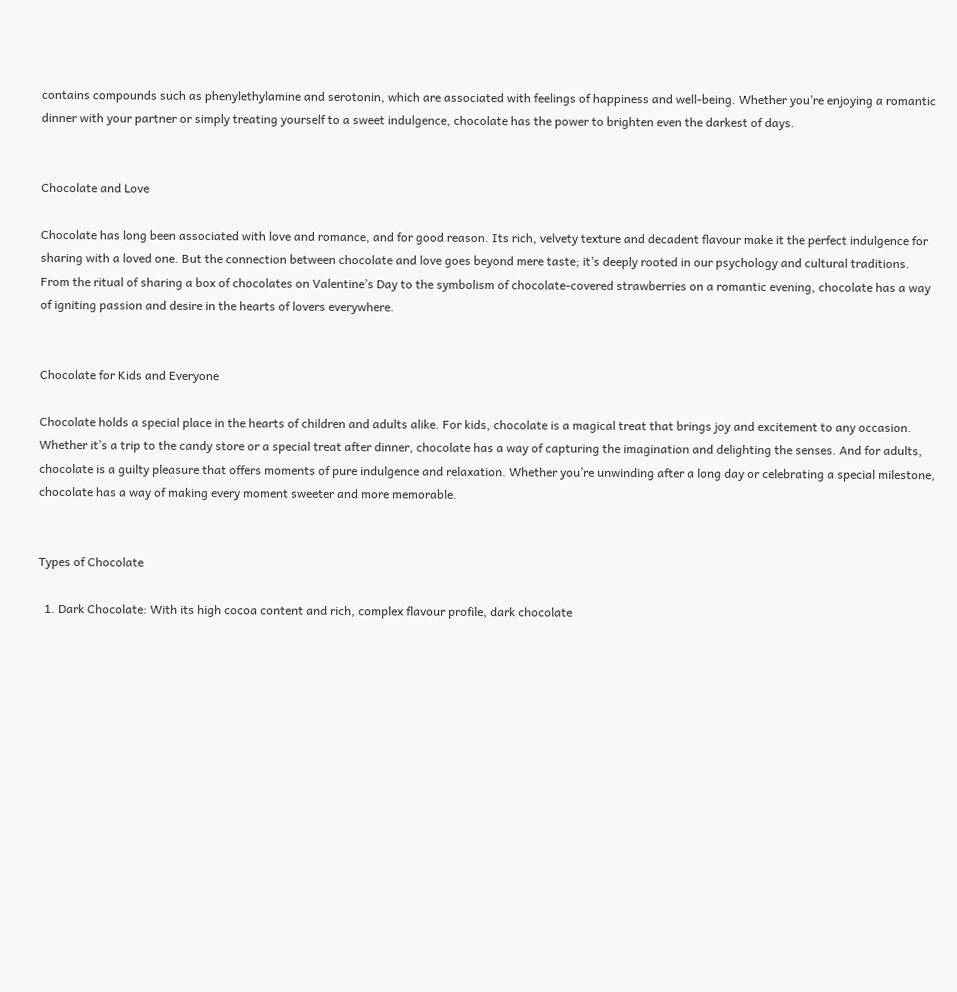contains compounds such as phenylethylamine and serotonin, which are associated with feelings of happiness and well-being. Whether you’re enjoying a romantic dinner with your partner or simply treating yourself to a sweet indulgence, chocolate has the power to brighten even the darkest of days.


Chocolate and Love

Chocolate has long been associated with love and romance, and for good reason. Its rich, velvety texture and decadent flavour make it the perfect indulgence for sharing with a loved one. But the connection between chocolate and love goes beyond mere taste; it’s deeply rooted in our psychology and cultural traditions. From the ritual of sharing a box of chocolates on Valentine’s Day to the symbolism of chocolate-covered strawberries on a romantic evening, chocolate has a way of igniting passion and desire in the hearts of lovers everywhere.


Chocolate for Kids and Everyone

Chocolate holds a special place in the hearts of children and adults alike. For kids, chocolate is a magical treat that brings joy and excitement to any occasion. Whether it’s a trip to the candy store or a special treat after dinner, chocolate has a way of capturing the imagination and delighting the senses. And for adults, chocolate is a guilty pleasure that offers moments of pure indulgence and relaxation. Whether you’re unwinding after a long day or celebrating a special milestone, chocolate has a way of making every moment sweeter and more memorable.


Types of Chocolate

  1. Dark Chocolate: With its high cocoa content and rich, complex flavour profile, dark chocolate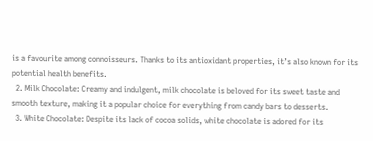is a favourite among connoisseurs. Thanks to its antioxidant properties, it’s also known for its potential health benefits.
  2. Milk Chocolate: Creamy and indulgent, milk chocolate is beloved for its sweet taste and smooth texture, making it a popular choice for everything from candy bars to desserts.
  3. White Chocolate: Despite its lack of cocoa solids, white chocolate is adored for its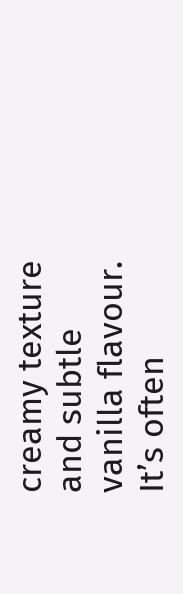creamy texture and subtle vanilla flavour. It’s often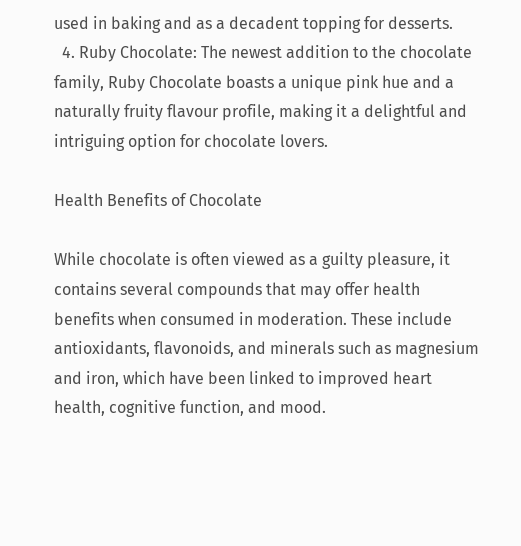used in baking and as a decadent topping for desserts.
  4. Ruby Chocolate: The newest addition to the chocolate family, Ruby Chocolate boasts a unique pink hue and a naturally fruity flavour profile, making it a delightful and intriguing option for chocolate lovers.

Health Benefits of Chocolate

While chocolate is often viewed as a guilty pleasure, it contains several compounds that may offer health benefits when consumed in moderation. These include antioxidants, flavonoids, and minerals such as magnesium and iron, which have been linked to improved heart health, cognitive function, and mood.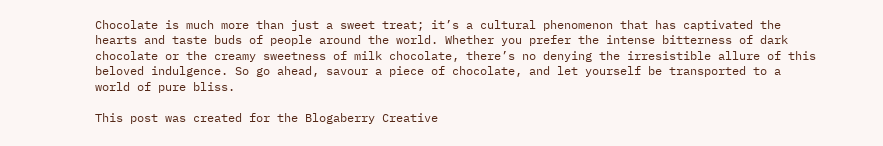Chocolate is much more than just a sweet treat; it’s a cultural phenomenon that has captivated the hearts and taste buds of people around the world. Whether you prefer the intense bitterness of dark chocolate or the creamy sweetness of milk chocolate, there’s no denying the irresistible allure of this beloved indulgence. So go ahead, savour a piece of chocolate, and let yourself be transported to a world of pure bliss.

This post was created for the Blogaberry Creative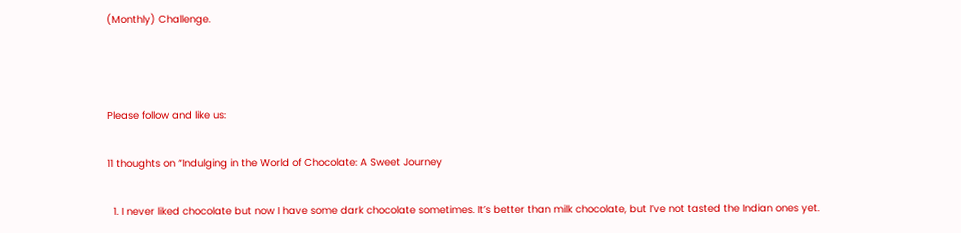(Monthly) Challenge.



Please follow and like us:

11 thoughts on “Indulging in the World of Chocolate: A Sweet Journey

  1. I never liked chocolate but now I have some dark chocolate sometimes. It’s better than milk chocolate, but I’ve not tasted the Indian ones yet.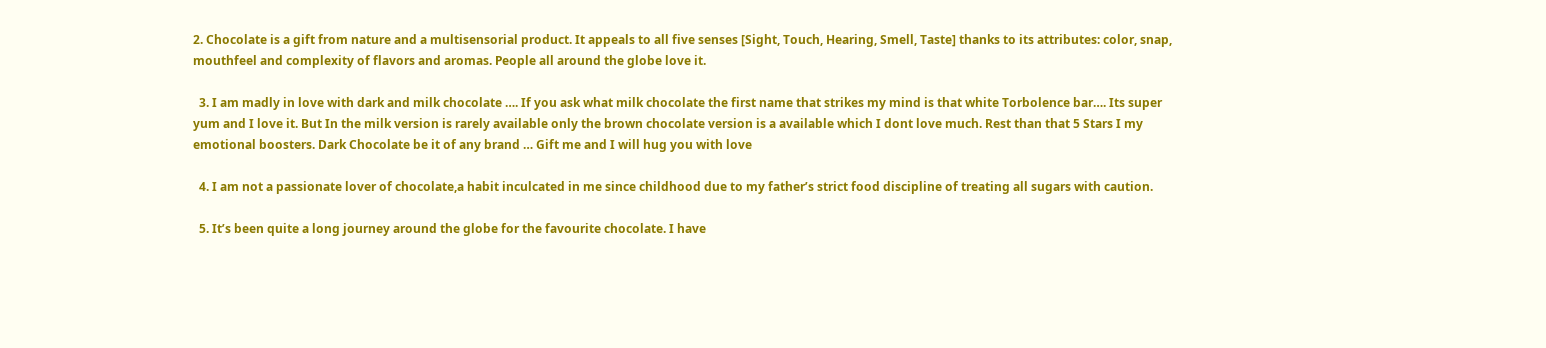2. Chocolate is a gift from nature and a multisensorial product. It appeals to all five senses [Sight, Touch, Hearing, Smell, Taste] thanks to its attributes: color, snap, mouthfeel and complexity of flavors and aromas. People all around the globe love it.

  3. I am madly in love with dark and milk chocolate …. If you ask what milk chocolate the first name that strikes my mind is that white Torbolence bar…. Its super yum and I love it. But In the milk version is rarely available only the brown chocolate version is a available which I dont love much. Rest than that 5 Stars I my emotional boosters. Dark Chocolate be it of any brand … Gift me and I will hug you with love

  4. I am not a passionate lover of chocolate,a habit inculcated in me since childhood due to my father’s strict food discipline of treating all sugars with caution.

  5. It’s been quite a long journey around the globe for the favourite chocolate. I have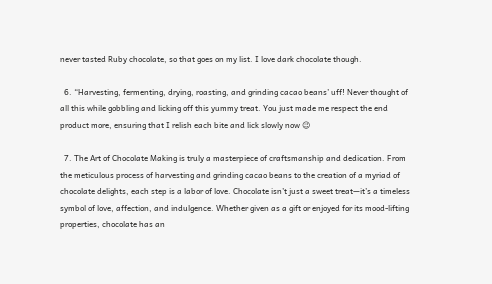never tasted Ruby chocolate, so that goes on my list. I love dark chocolate though.

  6. “Harvesting, fermenting, drying, roasting, and grinding cacao beans’ uff! Never thought of all this while gobbling and licking off this yummy treat. You just made me respect the end product more, ensuring that I relish each bite and lick slowly now 😉

  7. The Art of Chocolate Making is truly a masterpiece of craftsmanship and dedication. From the meticulous process of harvesting and grinding cacao beans to the creation of a myriad of chocolate delights, each step is a labor of love. Chocolate isn’t just a sweet treat—it’s a timeless symbol of love, affection, and indulgence. Whether given as a gift or enjoyed for its mood-lifting properties, chocolate has an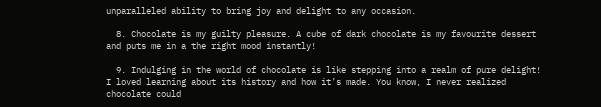unparalleled ability to bring joy and delight to any occasion.

  8. Chocolate is my guilty pleasure. A cube of dark chocolate is my favourite dessert and puts me in a the right mood instantly!

  9. Indulging in the world of chocolate is like stepping into a realm of pure delight! I loved learning about its history and how it’s made. You know, I never realized chocolate could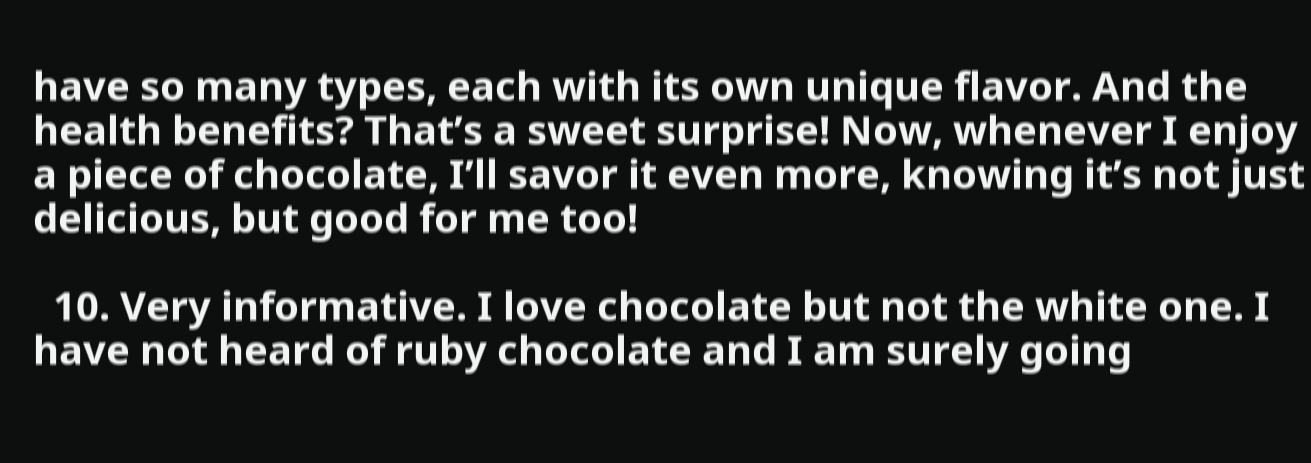have so many types, each with its own unique flavor. And the health benefits? That’s a sweet surprise! Now, whenever I enjoy a piece of chocolate, I’ll savor it even more, knowing it’s not just delicious, but good for me too!

  10. Very informative. I love chocolate but not the white one. I have not heard of ruby chocolate and I am surely going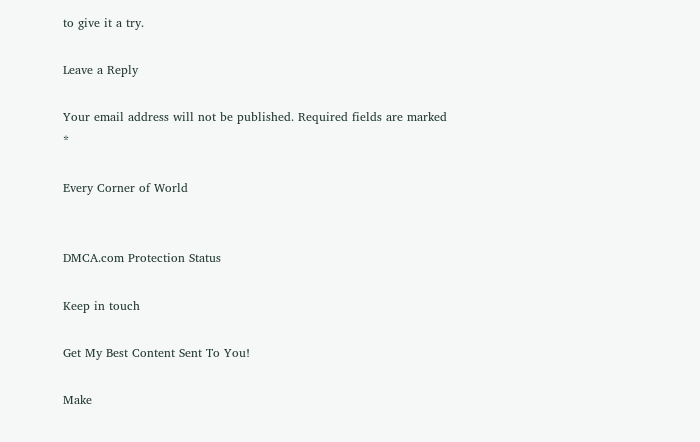to give it a try.

Leave a Reply

Your email address will not be published. Required fields are marked *

Every Corner of World


DMCA.com Protection Status

Keep in touch

Get My Best Content Sent To You!

Make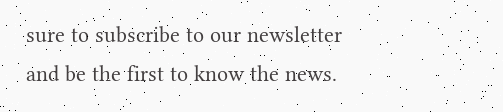sure to subscribe to our newsletter and be the first to know the news.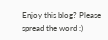Enjoy this blog? Please spread the word :)